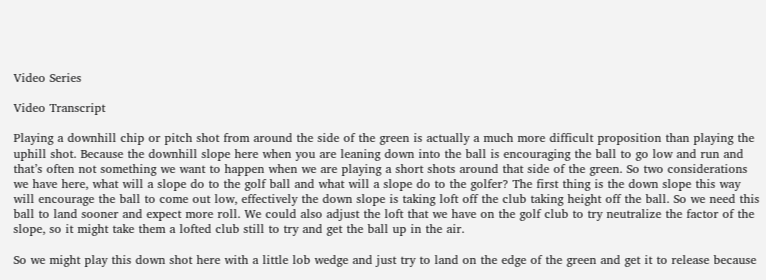Video Series

Video Transcript

Playing a downhill chip or pitch shot from around the side of the green is actually a much more difficult proposition than playing the uphill shot. Because the downhill slope here when you are leaning down into the ball is encouraging the ball to go low and run and that’s often not something we want to happen when we are playing a short shots around that side of the green. So two considerations we have here, what will a slope do to the golf ball and what will a slope do to the golfer? The first thing is the down slope this way will encourage the ball to come out low, effectively the down slope is taking loft off the club taking height off the ball. So we need this ball to land sooner and expect more roll. We could also adjust the loft that we have on the golf club to try neutralize the factor of the slope, so it might take them a lofted club still to try and get the ball up in the air.

So we might play this down shot here with a little lob wedge and just try to land on the edge of the green and get it to release because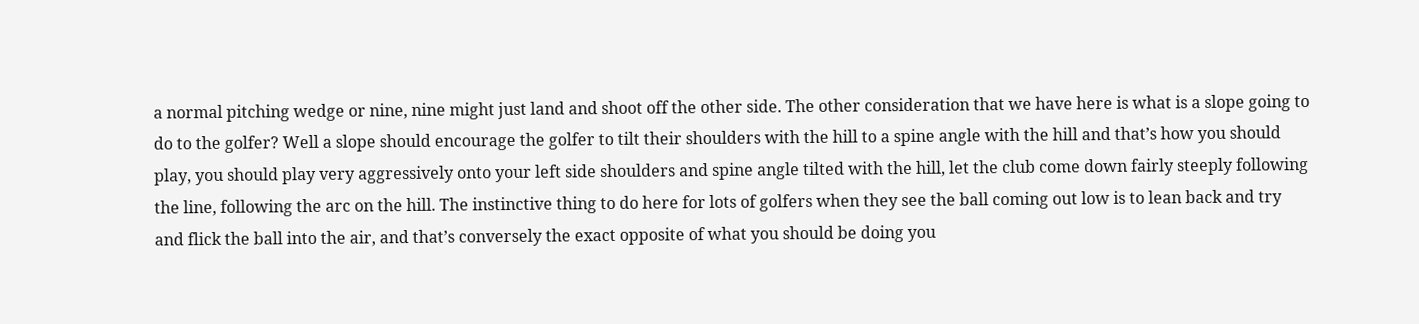a normal pitching wedge or nine, nine might just land and shoot off the other side. The other consideration that we have here is what is a slope going to do to the golfer? Well a slope should encourage the golfer to tilt their shoulders with the hill to a spine angle with the hill and that’s how you should play, you should play very aggressively onto your left side shoulders and spine angle tilted with the hill, let the club come down fairly steeply following the line, following the arc on the hill. The instinctive thing to do here for lots of golfers when they see the ball coming out low is to lean back and try and flick the ball into the air, and that’s conversely the exact opposite of what you should be doing you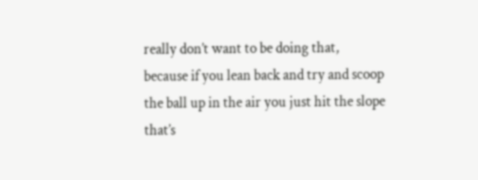really don’t want to be doing that, because if you lean back and try and scoop the ball up in the air you just hit the slope that’s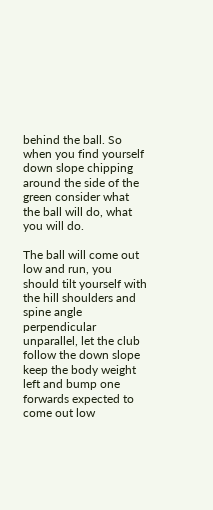behind the ball. So when you find yourself down slope chipping around the side of the green consider what the ball will do, what you will do.

The ball will come out low and run, you should tilt yourself with the hill shoulders and spine angle perpendicular unparallel, let the club follow the down slope keep the body weight left and bump one forwards expected to come out low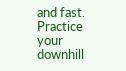and fast. Practice your downhill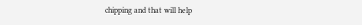chipping and that will help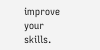improve your skills.